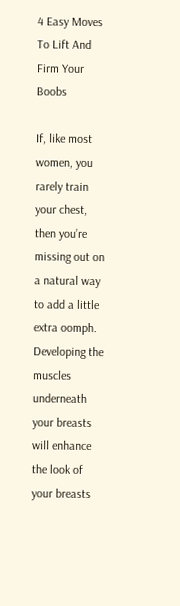4 Easy Moves To Lift And Firm Your Boobs

If, like most women, you rarely train your chest, then you’re missing out on a natural way to add a little extra oomph. Developing the muscles underneath your breasts will enhance the look of your breasts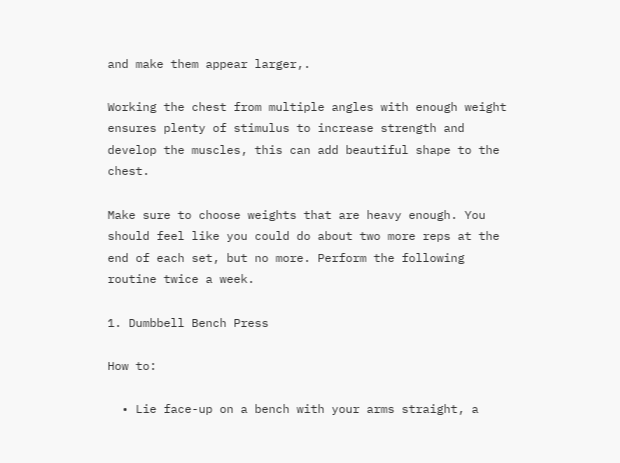and make them appear larger,.

Working the chest from multiple angles with enough weight ensures plenty of stimulus to increase strength and develop the muscles, this can add beautiful shape to the chest.

Make sure to choose weights that are heavy enough. You should feel like you could do about two more reps at the end of each set, but no more. Perform the following routine twice a week.

1. Dumbbell Bench Press

How to:

  • Lie face-up on a bench with your arms straight, a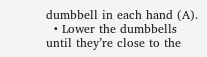dumbbell in each hand (A).
  • Lower the dumbbells until they’re close to the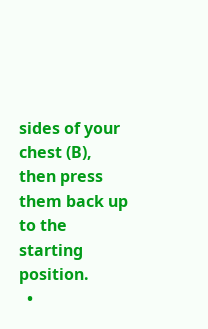sides of your chest (B), then press them back up to the starting position.
  •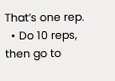That’s one rep.
  • Do 10 reps, then go to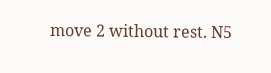move 2 without rest. N5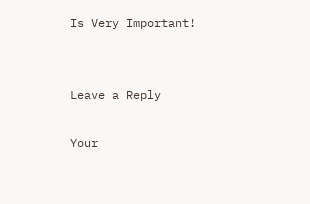Is Very Important!


Leave a Reply

Your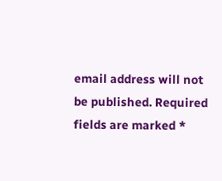email address will not be published. Required fields are marked *